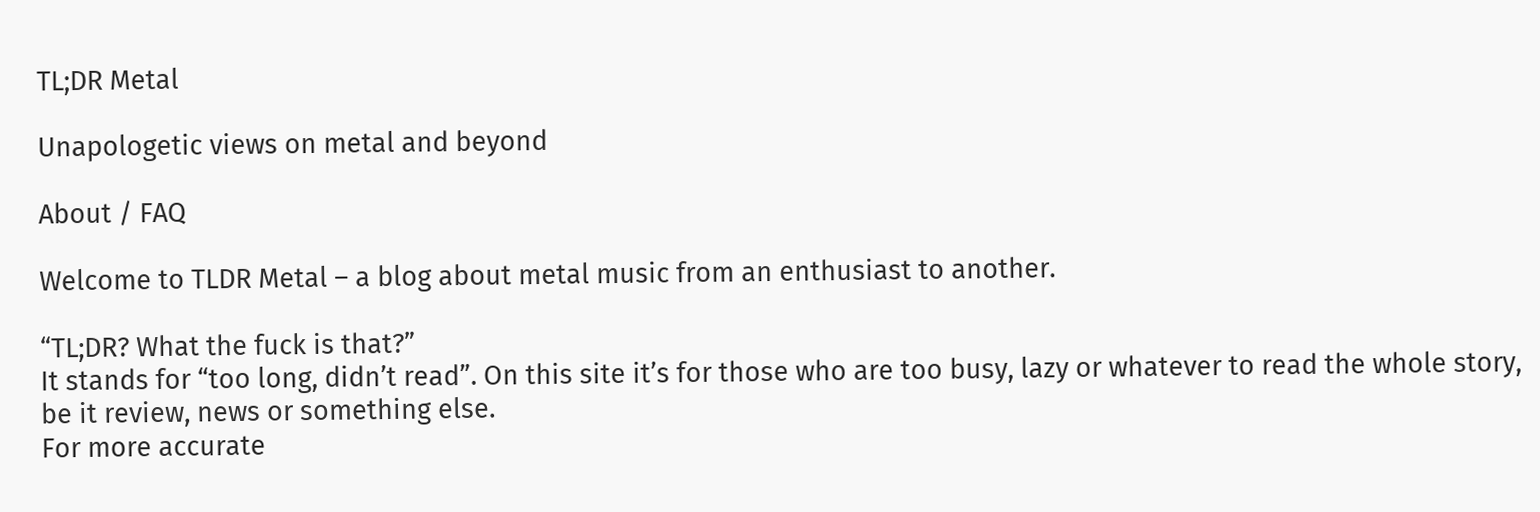TL;DR Metal

Unapologetic views on metal and beyond

About / FAQ

Welcome to TLDR Metal – a blog about metal music from an enthusiast to another.

“TL;DR? What the fuck is that?”
It stands for “too long, didn’t read”. On this site it’s for those who are too busy, lazy or whatever to read the whole story, be it review, news or something else.
For more accurate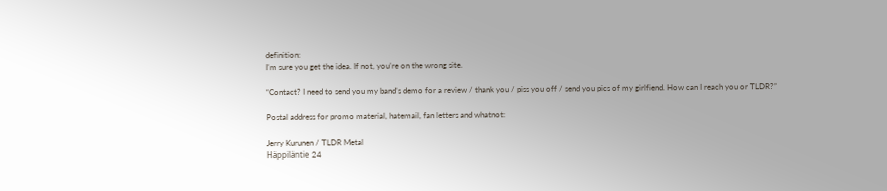definition:
I’m sure you get the idea. If not, you’re on the wrong site.

“Contact? I need to send you my band’s demo for a review / thank you / piss you off / send you pics of my girlfiend. How can I reach you or TLDR?”

Postal address for promo material, hatemail, fan letters and whatnot:

Jerry Kurunen / TLDR Metal
Häppiläntie 24